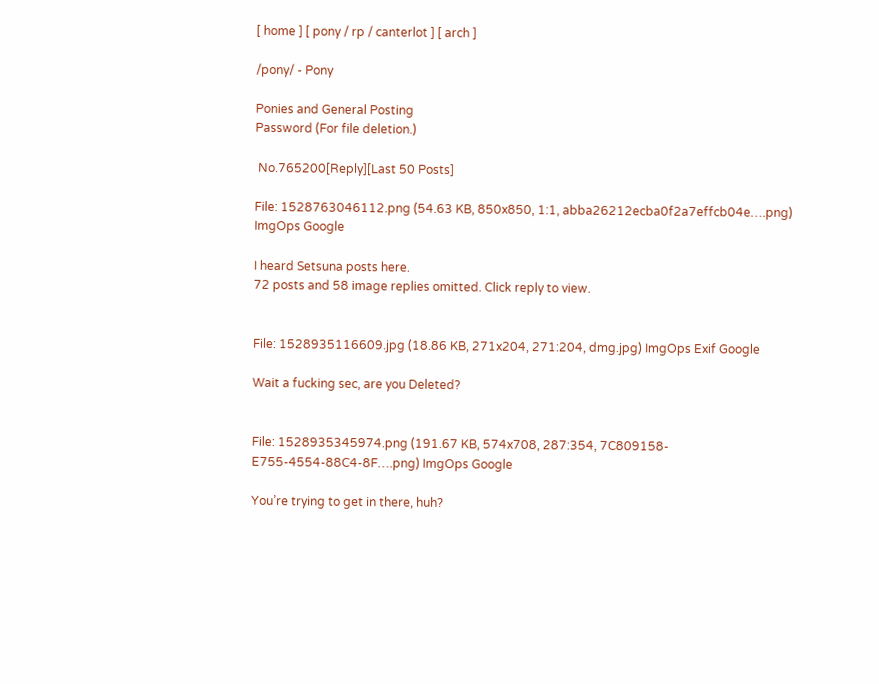[ home ] [ pony / rp / canterlot ] [ arch ]

/pony/ - Pony

Ponies and General Posting
Password (For file deletion.)

 No.765200[Reply][Last 50 Posts]

File: 1528763046112.png (54.63 KB, 850x850, 1:1, abba26212ecba0f2a7effcb04e….png) ImgOps Google

I heard Setsuna posts here.
72 posts and 58 image replies omitted. Click reply to view.


File: 1528935116609.jpg (18.86 KB, 271x204, 271:204, dmg.jpg) ImgOps Exif Google

Wait a fucking sec, are you Deleted?


File: 1528935345974.png (191.67 KB, 574x708, 287:354, 7C809158-E755-4554-88C4-8F….png) ImgOps Google

You’re trying to get in there, huh?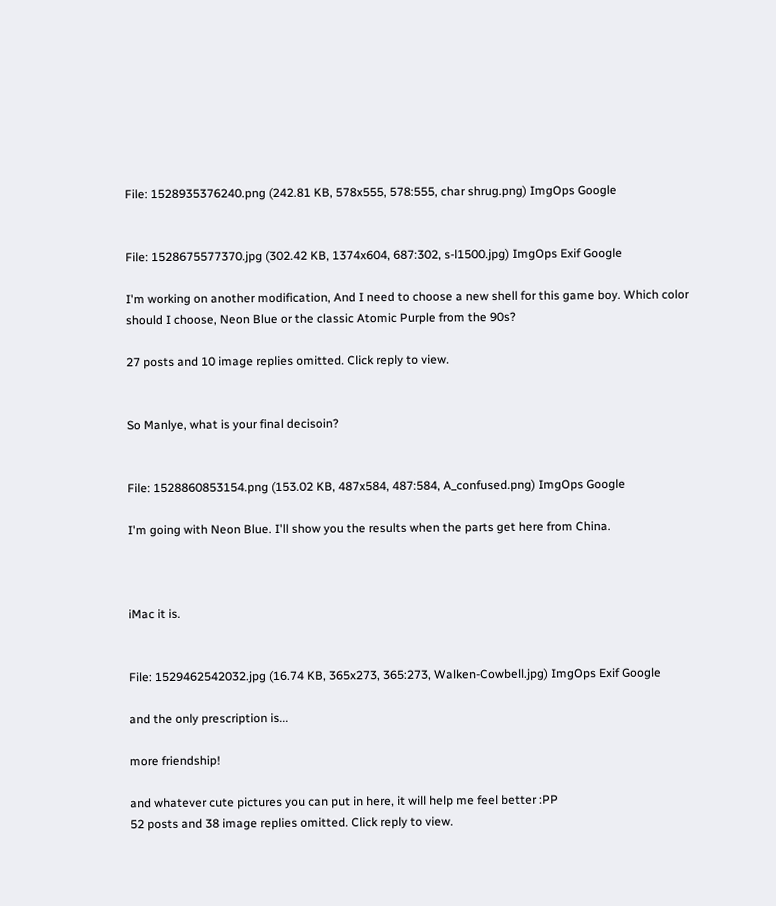File: 1528935376240.png (242.81 KB, 578x555, 578:555, char shrug.png) ImgOps Google


File: 1528675577370.jpg (302.42 KB, 1374x604, 687:302, s-l1500.jpg) ImgOps Exif Google

I'm working on another modification, And I need to choose a new shell for this game boy. Which color should I choose, Neon Blue or the classic Atomic Purple from the 90s?

27 posts and 10 image replies omitted. Click reply to view.


So Manlye, what is your final decisoin?


File: 1528860853154.png (153.02 KB, 487x584, 487:584, A_confused.png) ImgOps Google

I'm going with Neon Blue. I'll show you the results when the parts get here from China.



iMac it is.


File: 1529462542032.jpg (16.74 KB, 365x273, 365:273, Walken-Cowbell.jpg) ImgOps Exif Google

and the only prescription is...

more friendship!

and whatever cute pictures you can put in here, it will help me feel better :PP
52 posts and 38 image replies omitted. Click reply to view.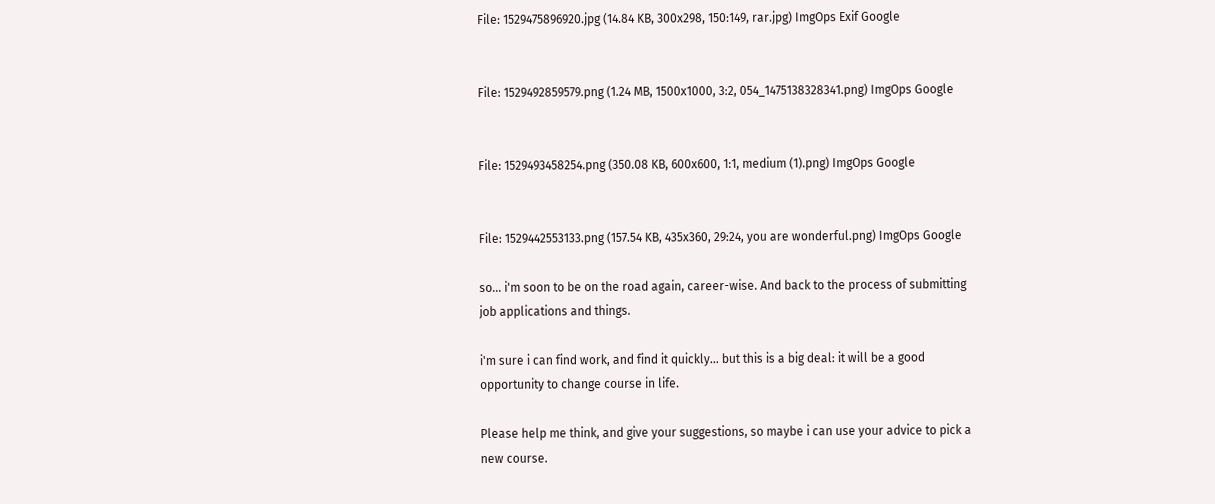File: 1529475896920.jpg (14.84 KB, 300x298, 150:149, rar.jpg) ImgOps Exif Google


File: 1529492859579.png (1.24 MB, 1500x1000, 3:2, 054_1475138328341.png) ImgOps Google


File: 1529493458254.png (350.08 KB, 600x600, 1:1, medium (1).png) ImgOps Google


File: 1529442553133.png (157.54 KB, 435x360, 29:24, you are wonderful.png) ImgOps Google

so... i'm soon to be on the road again, career-wise. And back to the process of submitting job applications and things.

i'm sure i can find work, and find it quickly... but this is a big deal: it will be a good opportunity to change course in life.

Please help me think, and give your suggestions, so maybe i can use your advice to pick a new course.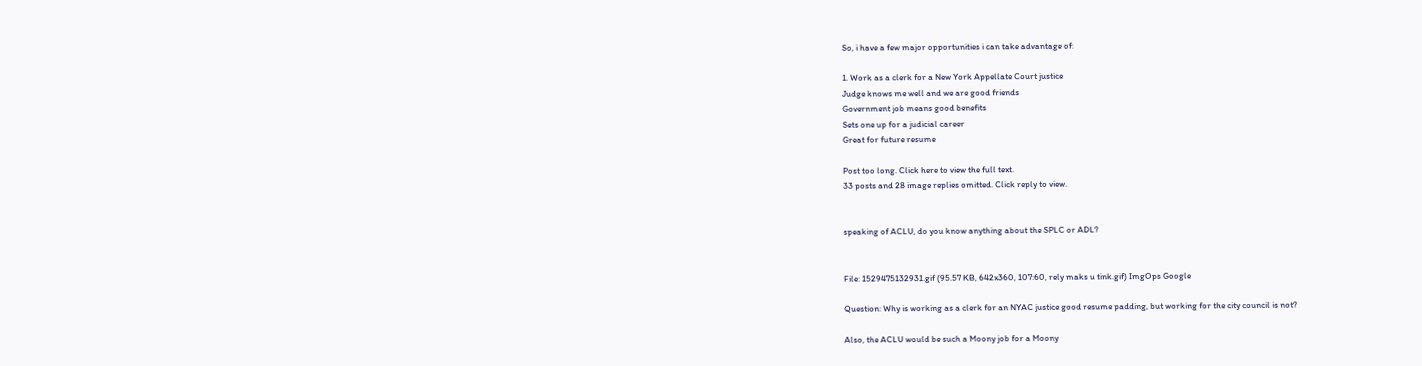So, i have a few major opportunities i can take advantage of:

1. Work as a clerk for a New York Appellate Court justice
Judge knows me well and we are good friends
Government job means good benefits
Sets one up for a judicial career
Great for future resume

Post too long. Click here to view the full text.
33 posts and 28 image replies omitted. Click reply to view.


speaking of ACLU, do you know anything about the SPLC or ADL?


File: 1529475132931.gif (95.57 KB, 642x360, 107:60, rely maks u tink.gif) ImgOps Google

Question: Why is working as a clerk for an NYAC justice good resume padding, but working for the city council is not?

Also, the ACLU would be such a Moony job for a Moony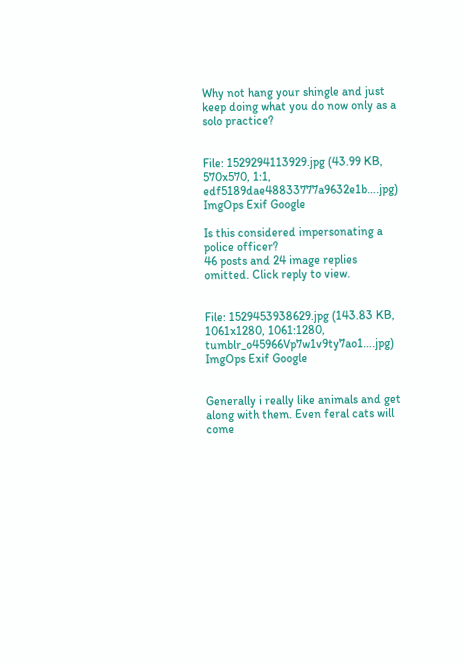Why not hang your shingle and just keep doing what you do now only as a solo practice?


File: 1529294113929.jpg (43.99 KB, 570x570, 1:1, edf5189dae48833777a9632e1b….jpg) ImgOps Exif Google

Is this considered impersonating a police officer?
46 posts and 24 image replies omitted. Click reply to view.


File: 1529453938629.jpg (143.83 KB, 1061x1280, 1061:1280, tumblr_o45966Vp7w1v9ty7ao1….jpg) ImgOps Exif Google


Generally i really like animals and get along with them. Even feral cats will come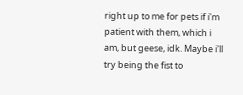right up to me for pets if i'm patient with them, which i am, but geese, idk. Maybe i'll try being the fist to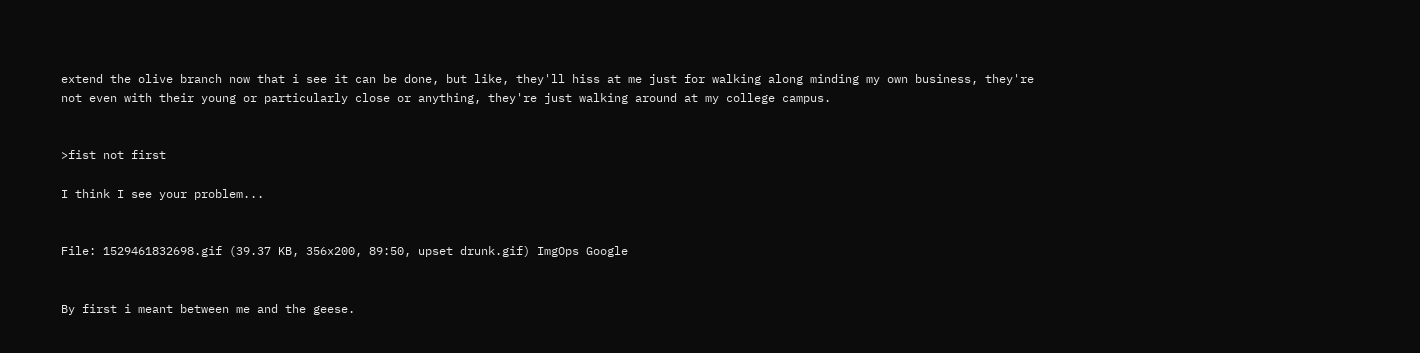extend the olive branch now that i see it can be done, but like, they'll hiss at me just for walking along minding my own business, they're not even with their young or particularly close or anything, they're just walking around at my college campus.


>fist not first

I think I see your problem...


File: 1529461832698.gif (39.37 KB, 356x200, 89:50, upset drunk.gif) ImgOps Google


By first i meant between me and the geese.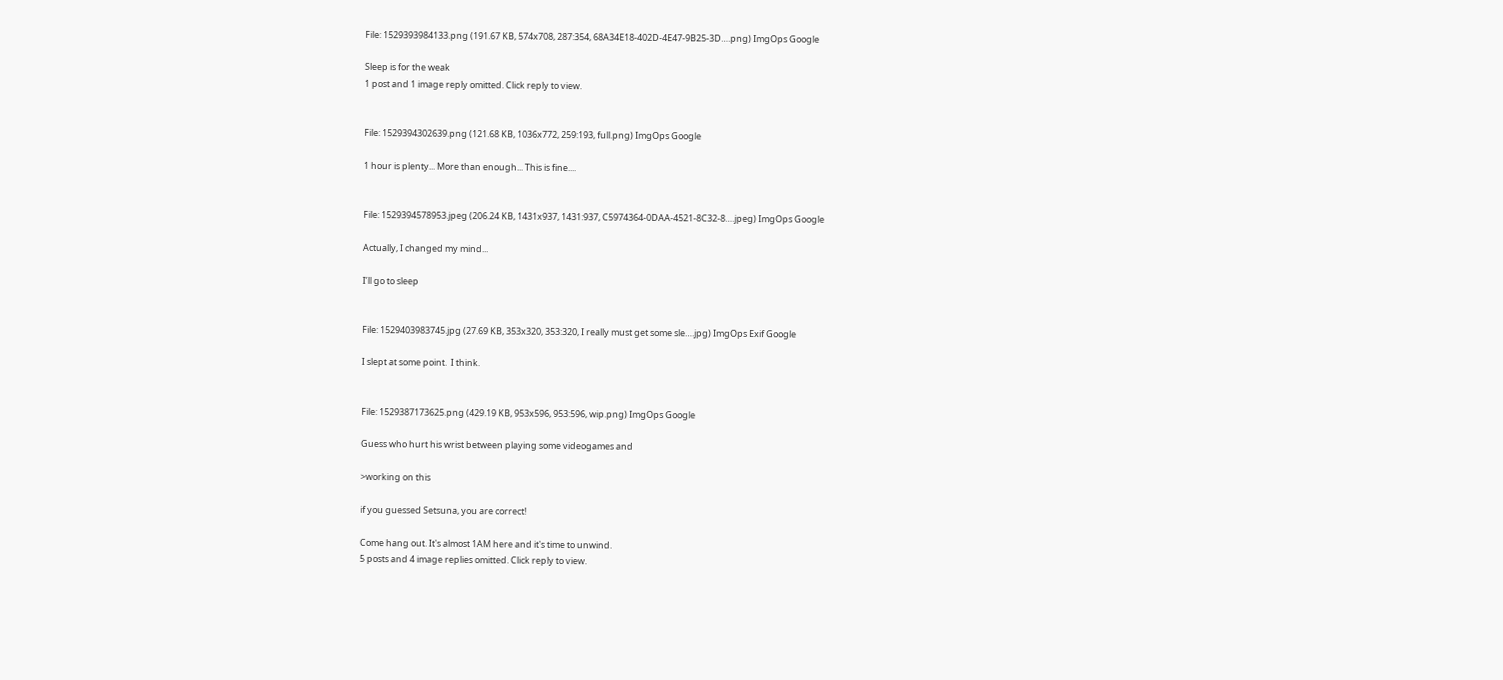File: 1529393984133.png (191.67 KB, 574x708, 287:354, 68A34E18-402D-4E47-9B25-3D….png) ImgOps Google

Sleep is for the weak
1 post and 1 image reply omitted. Click reply to view.


File: 1529394302639.png (121.68 KB, 1036x772, 259:193, full.png) ImgOps Google

1 hour is plenty... More than enough... This is fine....


File: 1529394578953.jpeg (206.24 KB, 1431x937, 1431:937, C5974364-0DAA-4521-8C32-8….jpeg) ImgOps Google

Actually, I changed my mind...

I’ll go to sleep


File: 1529403983745.jpg (27.69 KB, 353x320, 353:320, I really must get some sle….jpg) ImgOps Exif Google

I slept at some point.  I think.


File: 1529387173625.png (429.19 KB, 953x596, 953:596, wip.png) ImgOps Google

Guess who hurt his wrist between playing some videogames and

>working on this

if you guessed Setsuna, you are correct!

Come hang out. It's almost 1AM here and it's time to unwind.
5 posts and 4 image replies omitted. Click reply to view.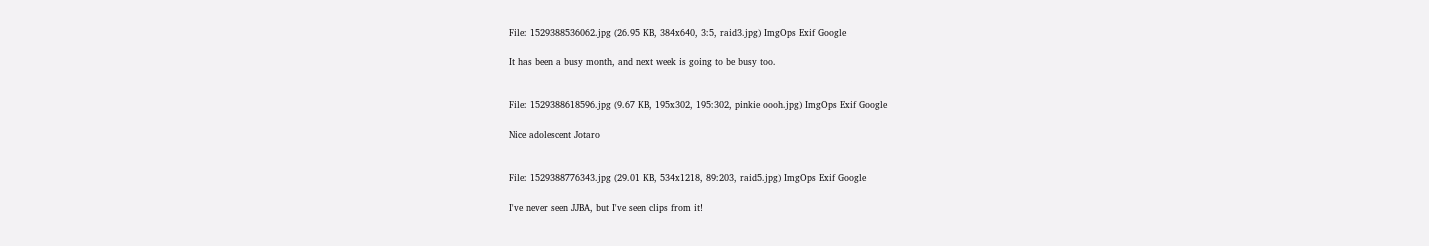File: 1529388536062.jpg (26.95 KB, 384x640, 3:5, raid3.jpg) ImgOps Exif Google

It has been a busy month, and next week is going to be busy too.


File: 1529388618596.jpg (9.67 KB, 195x302, 195:302, pinkie oooh.jpg) ImgOps Exif Google

Nice adolescent Jotaro


File: 1529388776343.jpg (29.01 KB, 534x1218, 89:203, raid5.jpg) ImgOps Exif Google

I've never seen JJBA, but I've seen clips from it!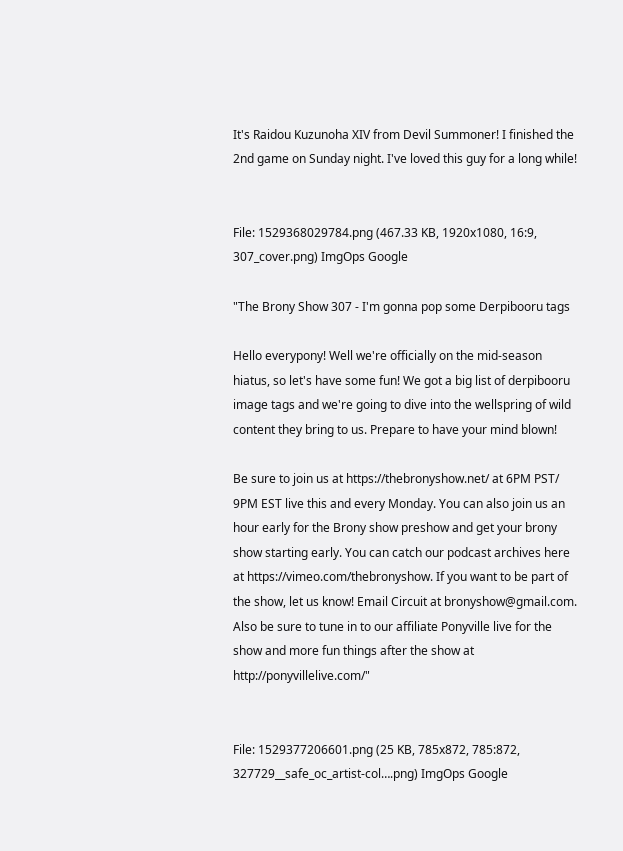It's Raidou Kuzunoha XIV from Devil Summoner! I finished the 2nd game on Sunday night. I've loved this guy for a long while!


File: 1529368029784.png (467.33 KB, 1920x1080, 16:9, 307_cover.png) ImgOps Google

"The Brony Show 307 - I'm gonna pop some Derpibooru tags

Hello everypony! Well we're officially on the mid-season hiatus, so let's have some fun! We got a big list of derpibooru image tags and we're going to dive into the wellspring of wild content they bring to us. Prepare to have your mind blown!

Be sure to join us at https://thebronyshow.net/ at 6PM PST/ 9PM EST live this and every Monday. You can also join us an hour early for the Brony show preshow and get your brony show starting early. You can catch our podcast archives here at https://vimeo.com/thebronyshow. If you want to be part of the show, let us know! Email Circuit at bronyshow@gmail.com. Also be sure to tune in to our affiliate Ponyville live for the show and more fun things after the show at http://ponyvillelive.com/"


File: 1529377206601.png (25 KB, 785x872, 785:872, 327729__safe_oc_artist-col….png) ImgOps Google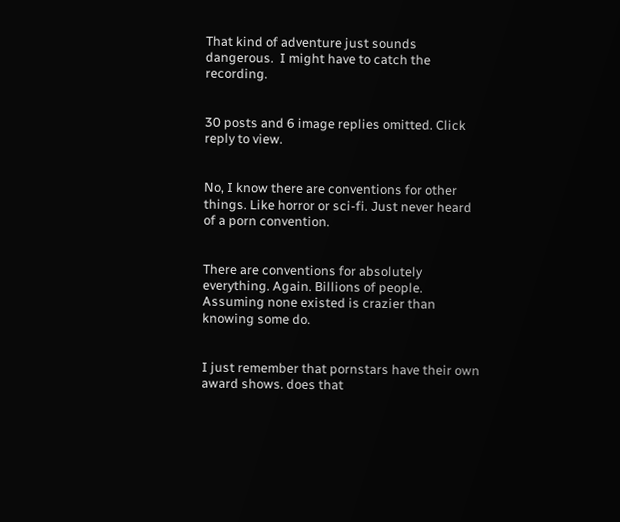That kind of adventure just sounds dangerous.  I might have to catch the recording.


30 posts and 6 image replies omitted. Click reply to view.


No, I know there are conventions for other things. Like horror or sci-fi. Just never heard of a porn convention.


There are conventions for absolutely everything. Again. Billions of people. Assuming none existed is crazier than knowing some do.


I just remember that pornstars have their own award shows. does that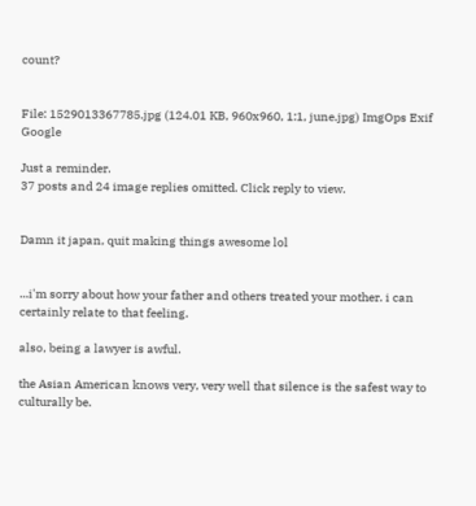count?


File: 1529013367785.jpg (124.01 KB, 960x960, 1:1, june.jpg) ImgOps Exif Google

Just a reminder.
37 posts and 24 image replies omitted. Click reply to view.


Damn it japan, quit making things awesome lol


...i'm sorry about how your father and others treated your mother. i can certainly relate to that feeling.

also, being a lawyer is awful.

the Asian American knows very, very well that silence is the safest way to culturally be.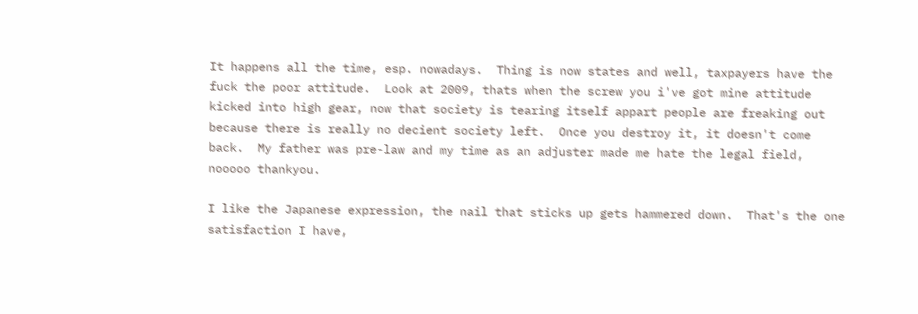It happens all the time, esp. nowadays.  Thing is now states and well, taxpayers have the fuck the poor attitude.  Look at 2009, thats when the screw you i've got mine attitude kicked into high gear, now that society is tearing itself appart people are freaking out because there is really no decient society left.  Once you destroy it, it doesn't come back.  My father was pre-law and my time as an adjuster made me hate the legal field, nooooo thankyou.

I like the Japanese expression, the nail that sticks up gets hammered down.  That's the one satisfaction I have,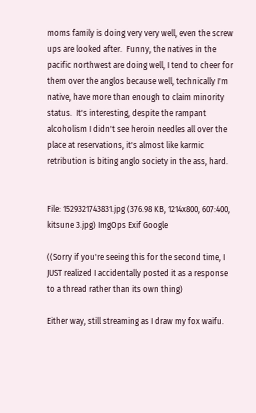moms family is doing very very well, even the screw ups are looked after.  Funny, the natives in the pacific northwest are doing well, I tend to cheer for them over the anglos because well, technically I'm native, have more than enough to claim minority status.  It's interesting, despite the rampant alcoholism I didn't see heroin needles all over the place at reservations, it's almost like karmic retribution is biting anglo society in the ass, hard.


File: 1529321743831.jpg (376.98 KB, 1214x800, 607:400, kitsune 3.jpg) ImgOps Exif Google

((Sorry if you're seeing this for the second time, I JUST realized I accidentally posted it as a response to a thread rather than its own thing)

Either way, still streaming as I draw my fox waifu.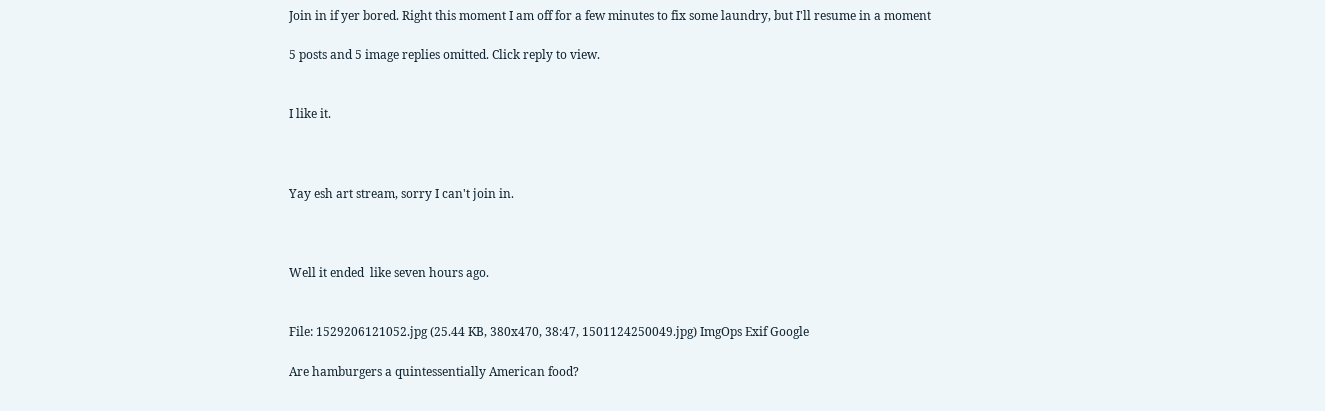Join in if yer bored. Right this moment I am off for a few minutes to fix some laundry, but I'll resume in a moment

5 posts and 5 image replies omitted. Click reply to view.


I like it.



Yay esh art stream, sorry I can't join in.



Well it ended  like seven hours ago.


File: 1529206121052.jpg (25.44 KB, 380x470, 38:47, 1501124250049.jpg) ImgOps Exif Google

Are hamburgers a quintessentially American food?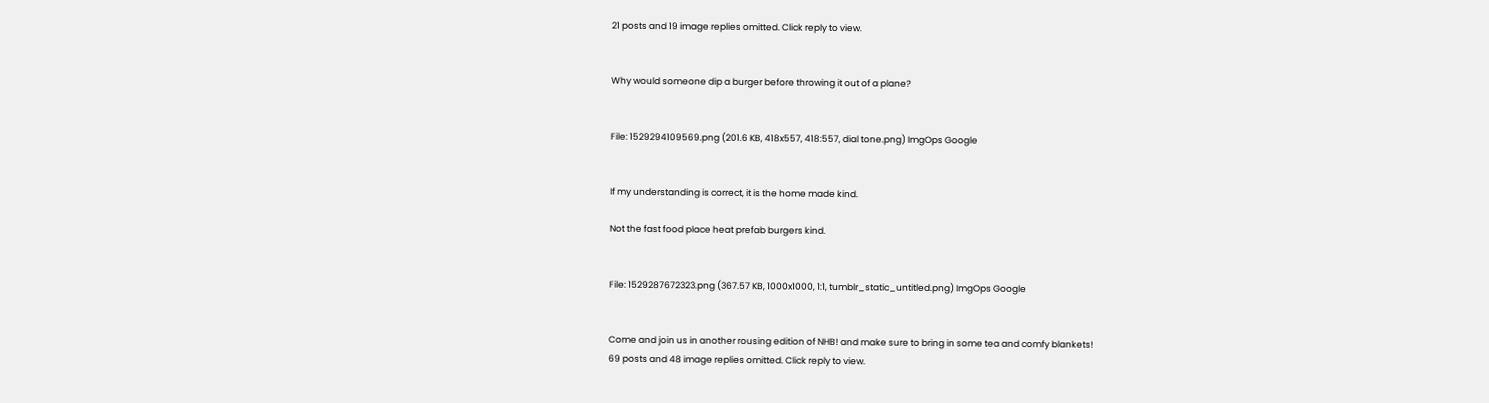21 posts and 19 image replies omitted. Click reply to view.


Why would someone dip a burger before throwing it out of a plane?


File: 1529294109569.png (201.6 KB, 418x557, 418:557, dial tone.png) ImgOps Google


If my understanding is correct, it is the home made kind.

Not the fast food place heat prefab burgers kind.


File: 1529287672323.png (367.57 KB, 1000x1000, 1:1, tumblr_static_untitled.png) ImgOps Google


Come and join us in another rousing edition of NHB! and make sure to bring in some tea and comfy blankets!
69 posts and 48 image replies omitted. Click reply to view.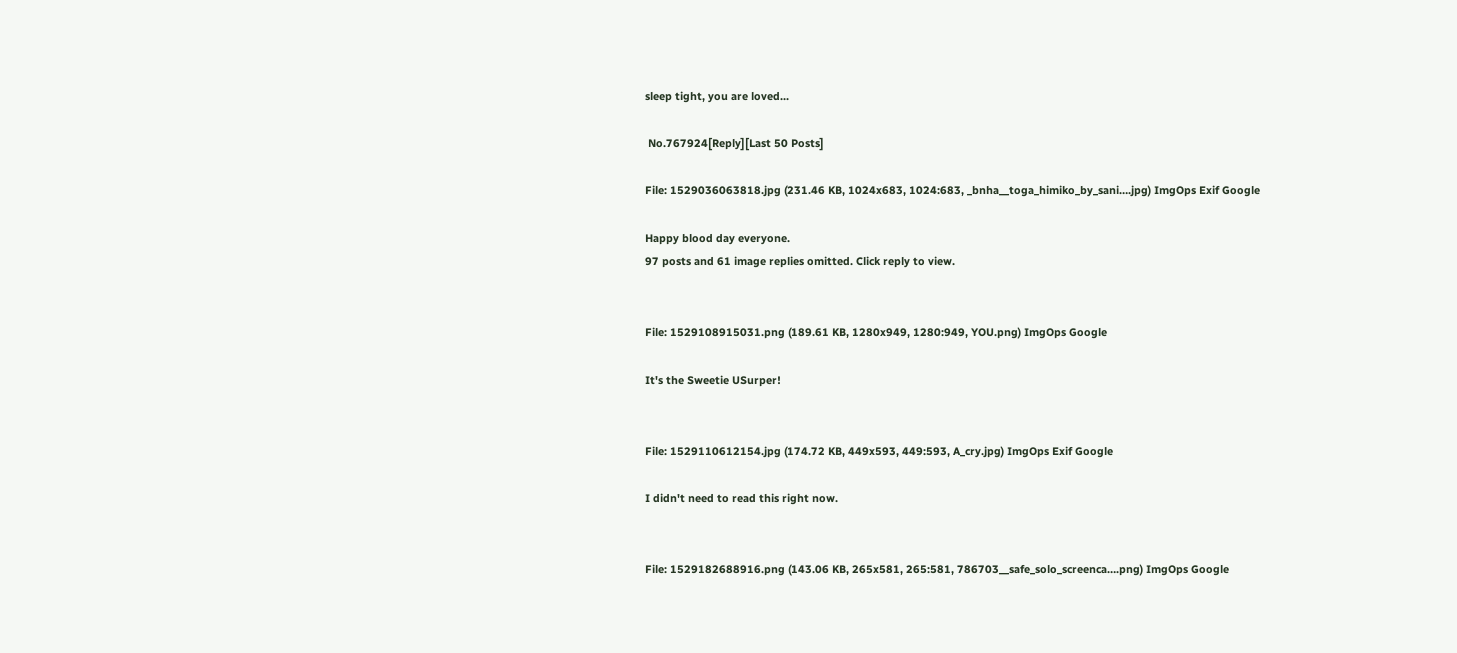sleep tight, you are loved...

 No.767924[Reply][Last 50 Posts]

File: 1529036063818.jpg (231.46 KB, 1024x683, 1024:683, _bnha__toga_himiko_by_sani….jpg) ImgOps Exif Google

Happy blood day everyone.
97 posts and 61 image replies omitted. Click reply to view.


File: 1529108915031.png (189.61 KB, 1280x949, 1280:949, YOU.png) ImgOps Google

It's the Sweetie USurper!


File: 1529110612154.jpg (174.72 KB, 449x593, 449:593, A_cry.jpg) ImgOps Exif Google

I didn't need to read this right now.


File: 1529182688916.png (143.06 KB, 265x581, 265:581, 786703__safe_solo_screenca….png) ImgOps Google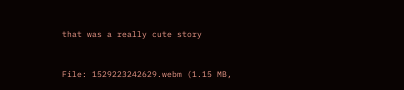that was a really cute story


File: 1529223242629.webm (1.15 MB,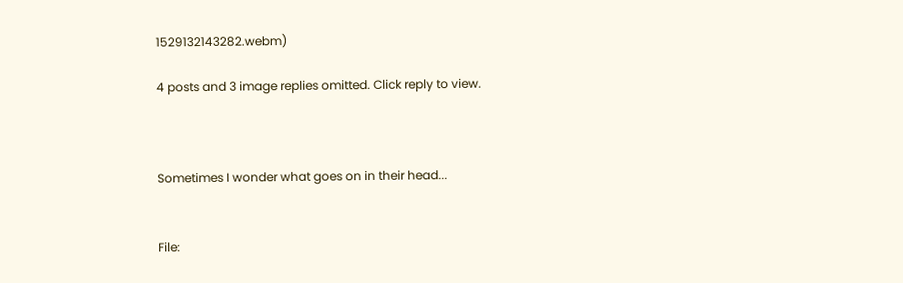1529132143282.webm)

4 posts and 3 image replies omitted. Click reply to view.



Sometimes I wonder what goes on in their head...


File: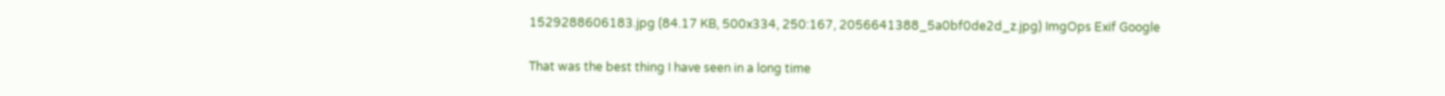1529288606183.jpg (84.17 KB, 500x334, 250:167, 2056641388_5a0bf0de2d_z.jpg) ImgOps Exif Google

That was the best thing I have seen in a long time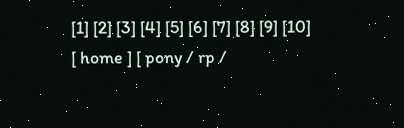[1] [2] [3] [4] [5] [6] [7] [8] [9] [10]
[ home ] [ pony / rp /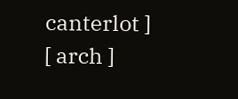canterlot ] [ arch ]